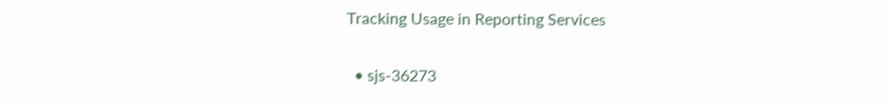Tracking Usage in Reporting Services

  • sjs-36273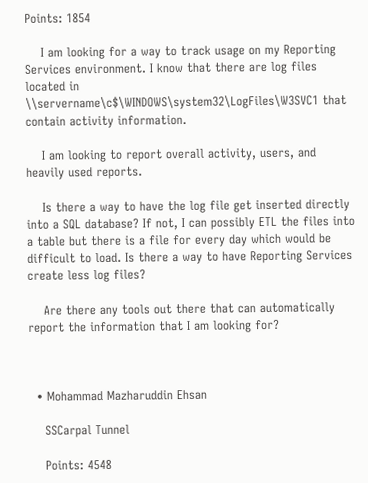Points: 1854

    I am looking for a way to track usage on my Reporting Services environment. I know that there are log files located in \\servername\c$\WINDOWS\system32\LogFiles\W3SVC1 that contain activity information.

    I am looking to report overall activity, users, and heavily used reports.

    Is there a way to have the log file get inserted directly into a SQL database? If not, I can possibly ETL the files into a table but there is a file for every day which would be difficult to load. Is there a way to have Reporting Services create less log files?

    Are there any tools out there that can automatically report the information that I am looking for?



  • Mohammad Mazharuddin Ehsan

    SSCarpal Tunnel

    Points: 4548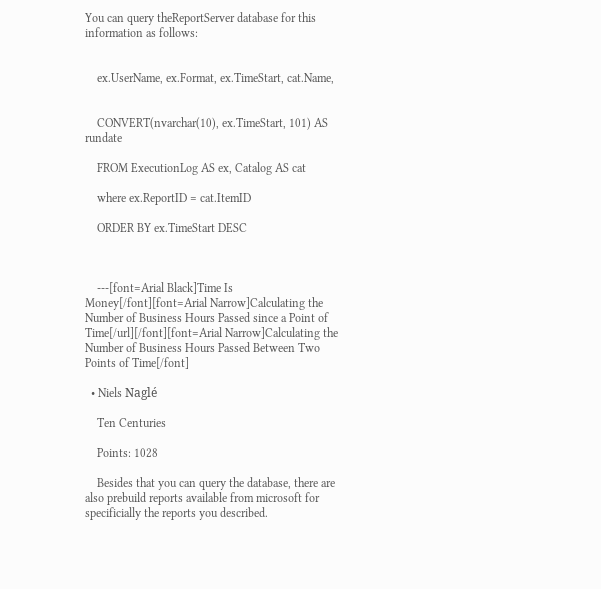You can query theReportServer database for this information as follows:


    ex.UserName, ex.Format, ex.TimeStart, cat.Name,


    CONVERT(nvarchar(10), ex.TimeStart, 101) AS rundate

    FROM ExecutionLog AS ex, Catalog AS cat

    where ex.ReportID = cat.ItemID

    ORDER BY ex.TimeStart DESC



    ---[font=Arial Black]Time Is Money[/font][font=Arial Narrow]Calculating the Number of Business Hours Passed since a Point of Time[/url][/font][font=Arial Narrow]Calculating the Number of Business Hours Passed Between Two Points of Time[/font]

  • Niels Naglé

    Ten Centuries

    Points: 1028

    Besides that you can query the database, there are also prebuild reports available from microsoft for specificially the reports you described.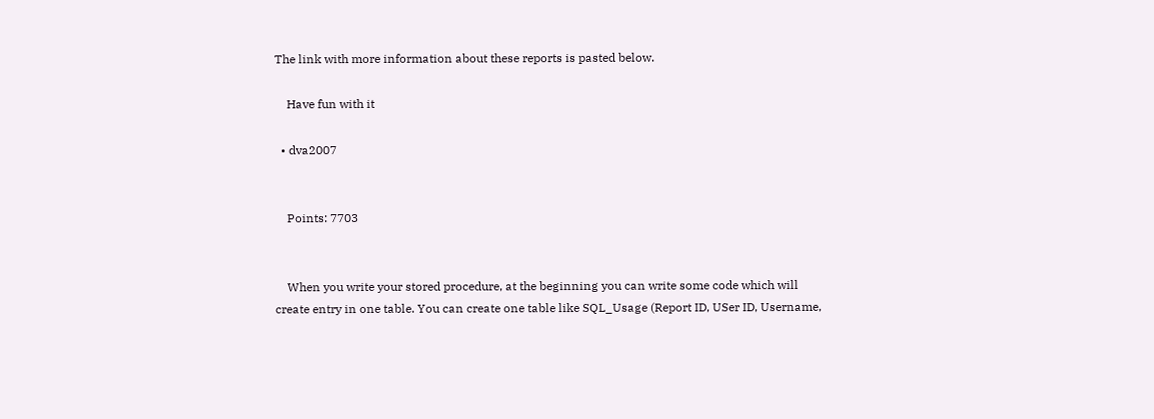The link with more information about these reports is pasted below.

    Have fun with it

  • dva2007


    Points: 7703


    When you write your stored procedure, at the beginning you can write some code which will create entry in one table. You can create one table like SQL_Usage (Report ID, USer ID, Username,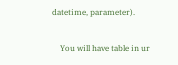datetime, parameter).

    You will have table in ur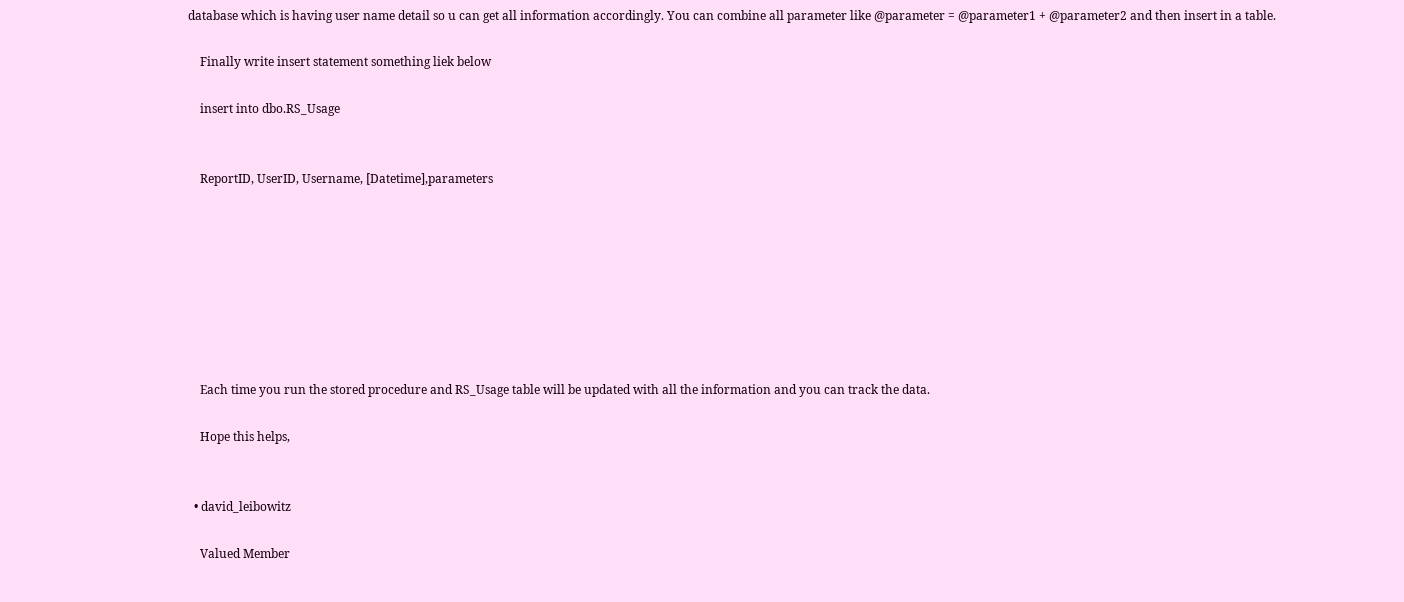database which is having user name detail so u can get all information accordingly. You can combine all parameter like @parameter = @parameter1 + @parameter2 and then insert in a table.

    Finally write insert statement something liek below

    insert into dbo.RS_Usage


    ReportID, UserID, Username, [Datetime],parameters








    Each time you run the stored procedure and RS_Usage table will be updated with all the information and you can track the data.

    Hope this helps,


  • david_leibowitz

    Valued Member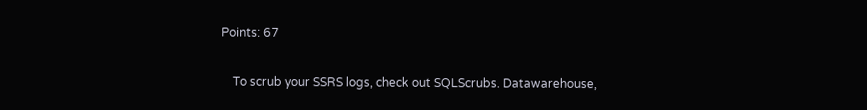Points: 67

    To scrub your SSRS logs, check out SQLScrubs. Datawarehouse,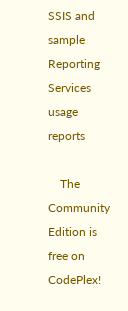SSIS and sample Reporting Services usage reports

    The Community Edition is free on CodePlex!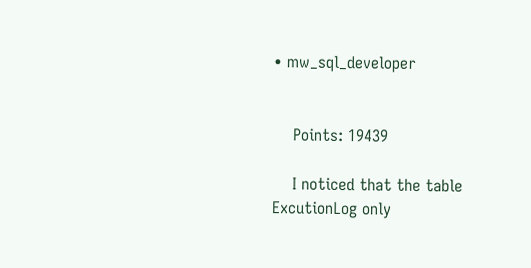• mw_sql_developer


    Points: 19439

    I noticed that the table ExcutionLog only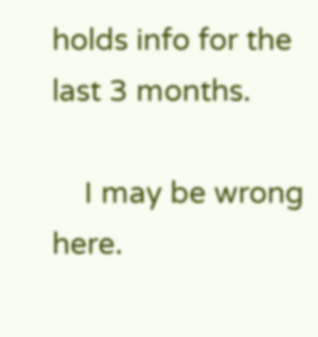holds info for the last 3 months.

    I may be wrong here.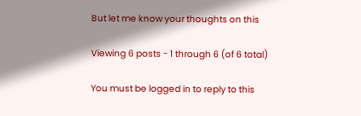But let me know your thoughts on this

Viewing 6 posts - 1 through 6 (of 6 total)

You must be logged in to reply to this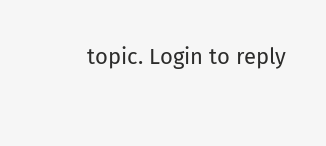topic. Login to reply